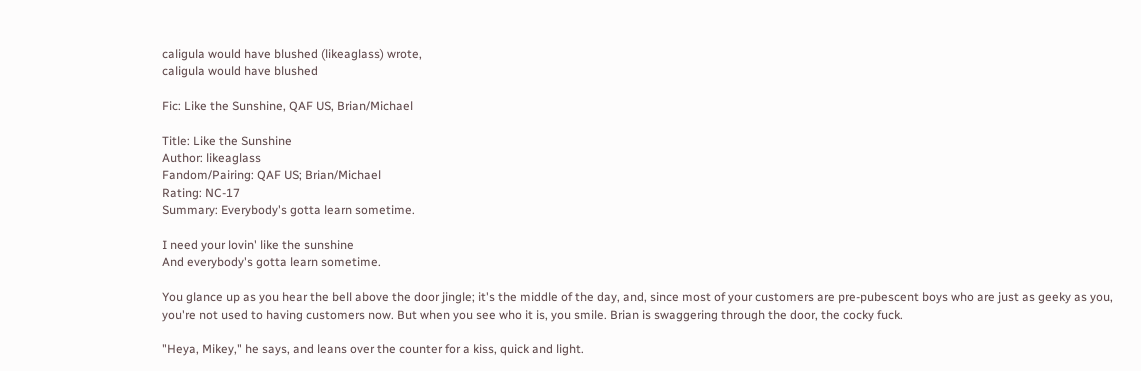caligula would have blushed (likeaglass) wrote,
caligula would have blushed

Fic: Like the Sunshine, QAF US, Brian/Michael

Title: Like the Sunshine
Author: likeaglass
Fandom/Pairing: QAF US; Brian/Michael
Rating: NC-17
Summary: Everybody's gotta learn sometime.

I need your lovin' like the sunshine
And everybody's gotta learn sometime.

You glance up as you hear the bell above the door jingle; it's the middle of the day, and, since most of your customers are pre-pubescent boys who are just as geeky as you, you're not used to having customers now. But when you see who it is, you smile. Brian is swaggering through the door, the cocky fuck.

"Heya, Mikey," he says, and leans over the counter for a kiss, quick and light.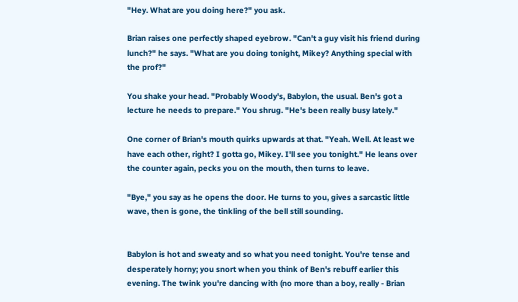"Hey. What are you doing here?" you ask.

Brian raises one perfectly shaped eyebrow. "Can't a guy visit his friend during lunch?" he says. "What are you doing tonight, Mikey? Anything special with the prof?"

You shake your head. "Probably Woody's, Babylon, the usual. Ben's got a lecture he needs to prepare." You shrug. "He's been really busy lately."

One corner of Brian's mouth quirks upwards at that. "Yeah. Well. At least we have each other, right? I gotta go, Mikey. I'll see you tonight." He leans over the counter again, pecks you on the mouth, then turns to leave.

"Bye," you say as he opens the door. He turns to you, gives a sarcastic little wave, then is gone, the tinkling of the bell still sounding.


Babylon is hot and sweaty and so what you need tonight. You're tense and desperately horny; you snort when you think of Ben's rebuff earlier this evening. The twink you're dancing with (no more than a boy, really - Brian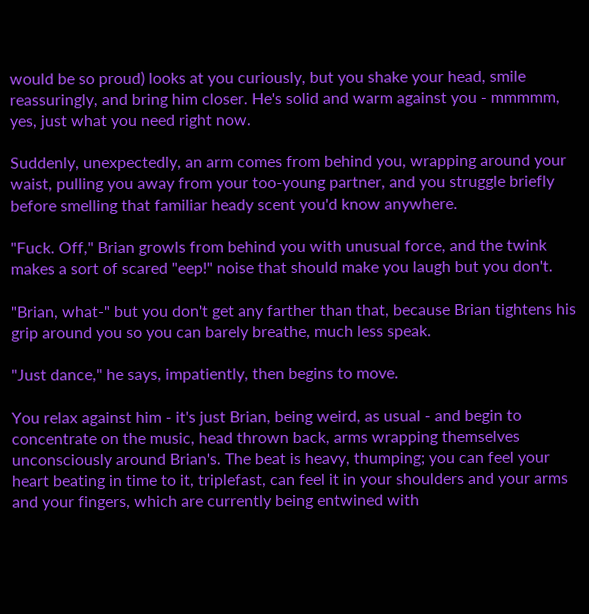would be so proud) looks at you curiously, but you shake your head, smile reassuringly, and bring him closer. He's solid and warm against you - mmmmm, yes, just what you need right now.

Suddenly, unexpectedly, an arm comes from behind you, wrapping around your waist, pulling you away from your too-young partner, and you struggle briefly before smelling that familiar heady scent you'd know anywhere.

"Fuck. Off," Brian growls from behind you with unusual force, and the twink makes a sort of scared "eep!" noise that should make you laugh but you don't.

"Brian, what-" but you don't get any farther than that, because Brian tightens his grip around you so you can barely breathe, much less speak.

"Just dance," he says, impatiently, then begins to move.

You relax against him - it's just Brian, being weird, as usual - and begin to concentrate on the music, head thrown back, arms wrapping themselves unconsciously around Brian's. The beat is heavy, thumping; you can feel your heart beating in time to it, triplefast, can feel it in your shoulders and your arms and your fingers, which are currently being entwined with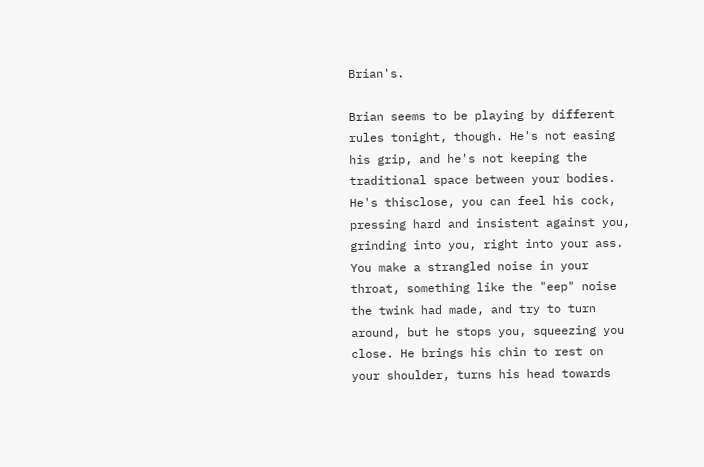Brian's.

Brian seems to be playing by different rules tonight, though. He's not easing his grip, and he's not keeping the traditional space between your bodies. He's thisclose, you can feel his cock, pressing hard and insistent against you, grinding into you, right into your ass. You make a strangled noise in your throat, something like the "eep" noise the twink had made, and try to turn around, but he stops you, squeezing you close. He brings his chin to rest on your shoulder, turns his head towards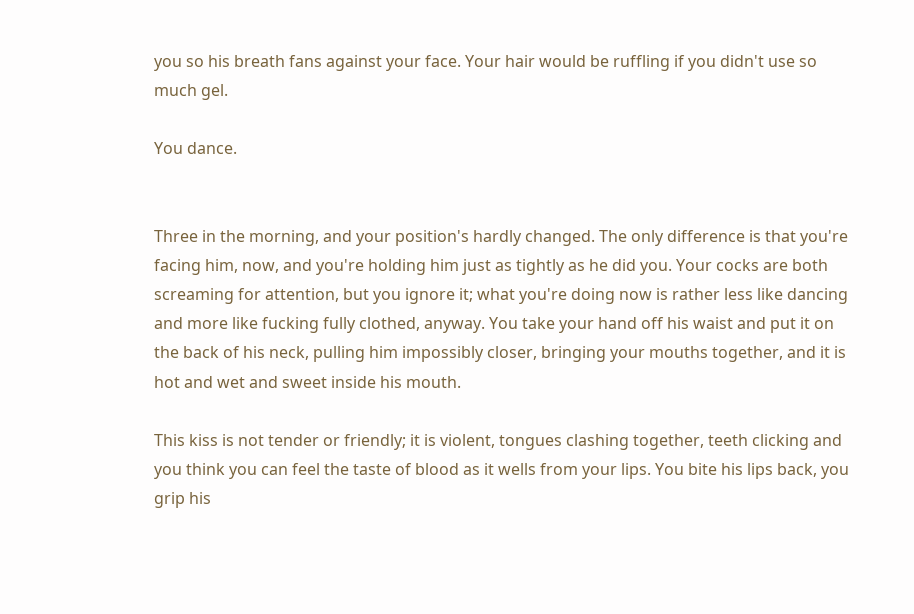you so his breath fans against your face. Your hair would be ruffling if you didn't use so much gel.

You dance.


Three in the morning, and your position's hardly changed. The only difference is that you're facing him, now, and you're holding him just as tightly as he did you. Your cocks are both screaming for attention, but you ignore it; what you're doing now is rather less like dancing and more like fucking fully clothed, anyway. You take your hand off his waist and put it on the back of his neck, pulling him impossibly closer, bringing your mouths together, and it is hot and wet and sweet inside his mouth.

This kiss is not tender or friendly; it is violent, tongues clashing together, teeth clicking and you think you can feel the taste of blood as it wells from your lips. You bite his lips back, you grip his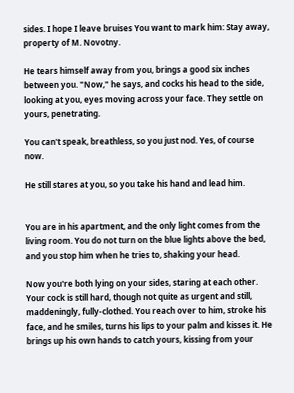sides. I hope I leave bruises You want to mark him: Stay away, property of M. Novotny.

He tears himself away from you, brings a good six inches between you. "Now," he says, and cocks his head to the side, looking at you, eyes moving across your face. They settle on yours, penetrating.

You can't speak, breathless, so you just nod. Yes, of course now.

He still stares at you, so you take his hand and lead him.


You are in his apartment, and the only light comes from the living room. You do not turn on the blue lights above the bed, and you stop him when he tries to, shaking your head.

Now you're both lying on your sides, staring at each other. Your cock is still hard, though not quite as urgent and still, maddeningly, fully-clothed. You reach over to him, stroke his face, and he smiles, turns his lips to your palm and kisses it. He brings up his own hands to catch yours, kissing from your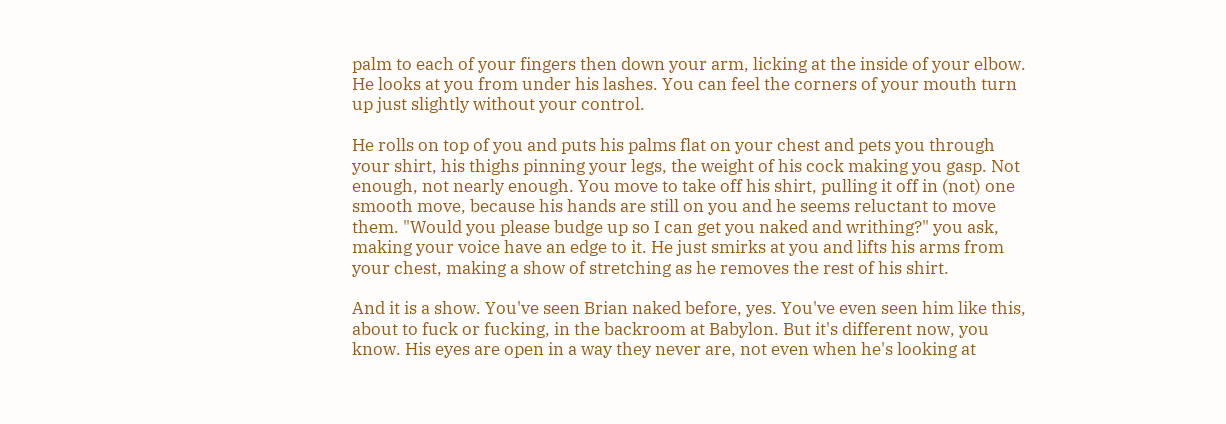palm to each of your fingers then down your arm, licking at the inside of your elbow. He looks at you from under his lashes. You can feel the corners of your mouth turn up just slightly without your control.

He rolls on top of you and puts his palms flat on your chest and pets you through your shirt, his thighs pinning your legs, the weight of his cock making you gasp. Not enough, not nearly enough. You move to take off his shirt, pulling it off in (not) one smooth move, because his hands are still on you and he seems reluctant to move them. "Would you please budge up so I can get you naked and writhing?" you ask, making your voice have an edge to it. He just smirks at you and lifts his arms from your chest, making a show of stretching as he removes the rest of his shirt.

And it is a show. You've seen Brian naked before, yes. You've even seen him like this, about to fuck or fucking, in the backroom at Babylon. But it's different now, you know. His eyes are open in a way they never are, not even when he's looking at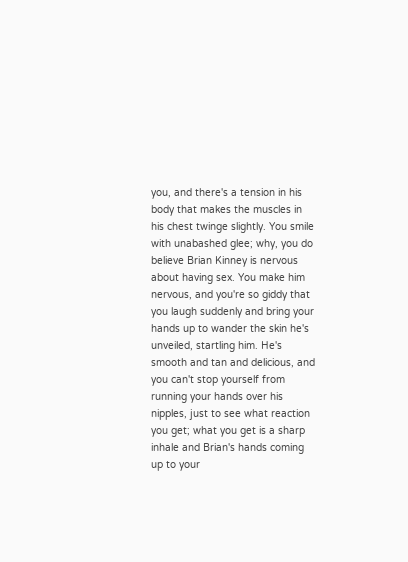you, and there's a tension in his body that makes the muscles in his chest twinge slightly. You smile with unabashed glee; why, you do believe Brian Kinney is nervous about having sex. You make him nervous, and you're so giddy that you laugh suddenly and bring your hands up to wander the skin he's unveiled, startling him. He's smooth and tan and delicious, and you can't stop yourself from running your hands over his nipples, just to see what reaction you get; what you get is a sharp inhale and Brian's hands coming up to your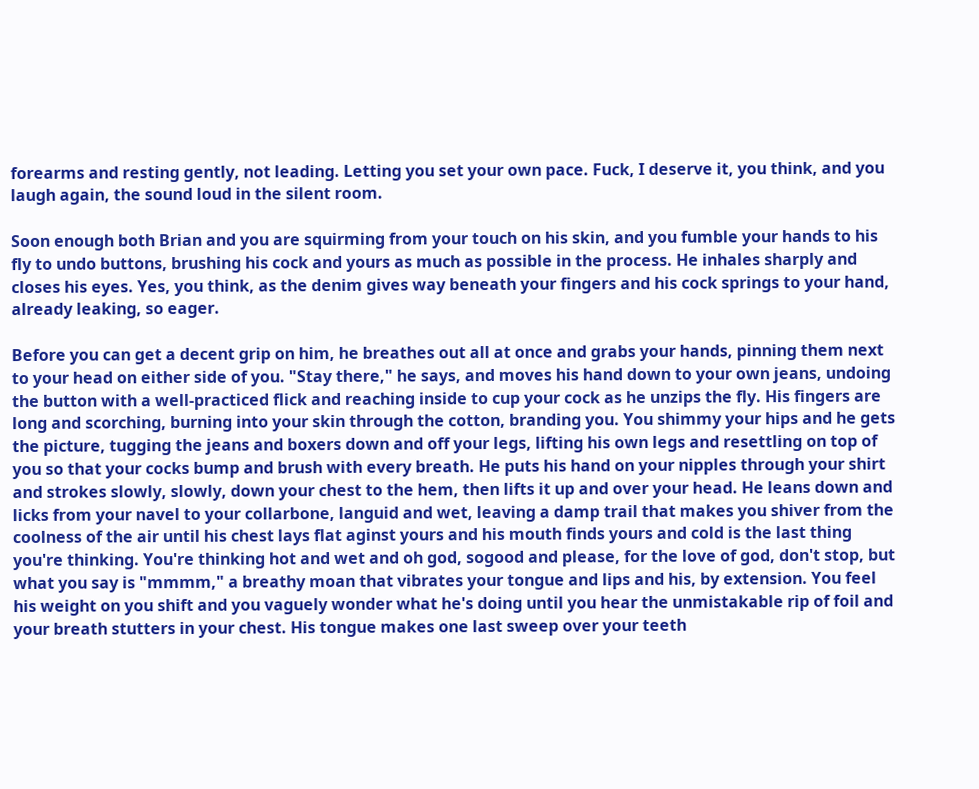forearms and resting gently, not leading. Letting you set your own pace. Fuck, I deserve it, you think, and you laugh again, the sound loud in the silent room.

Soon enough both Brian and you are squirming from your touch on his skin, and you fumble your hands to his fly to undo buttons, brushing his cock and yours as much as possible in the process. He inhales sharply and closes his eyes. Yes, you think, as the denim gives way beneath your fingers and his cock springs to your hand, already leaking, so eager.

Before you can get a decent grip on him, he breathes out all at once and grabs your hands, pinning them next to your head on either side of you. "Stay there," he says, and moves his hand down to your own jeans, undoing the button with a well-practiced flick and reaching inside to cup your cock as he unzips the fly. His fingers are long and scorching, burning into your skin through the cotton, branding you. You shimmy your hips and he gets the picture, tugging the jeans and boxers down and off your legs, lifting his own legs and resettling on top of you so that your cocks bump and brush with every breath. He puts his hand on your nipples through your shirt and strokes slowly, slowly, down your chest to the hem, then lifts it up and over your head. He leans down and licks from your navel to your collarbone, languid and wet, leaving a damp trail that makes you shiver from the coolness of the air until his chest lays flat aginst yours and his mouth finds yours and cold is the last thing you're thinking. You're thinking hot and wet and oh god, sogood and please, for the love of god, don't stop, but what you say is "mmmm," a breathy moan that vibrates your tongue and lips and his, by extension. You feel his weight on you shift and you vaguely wonder what he's doing until you hear the unmistakable rip of foil and your breath stutters in your chest. His tongue makes one last sweep over your teeth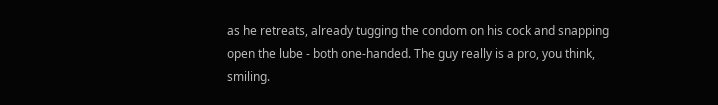as he retreats, already tugging the condom on his cock and snapping open the lube - both one-handed. The guy really is a pro, you think, smiling.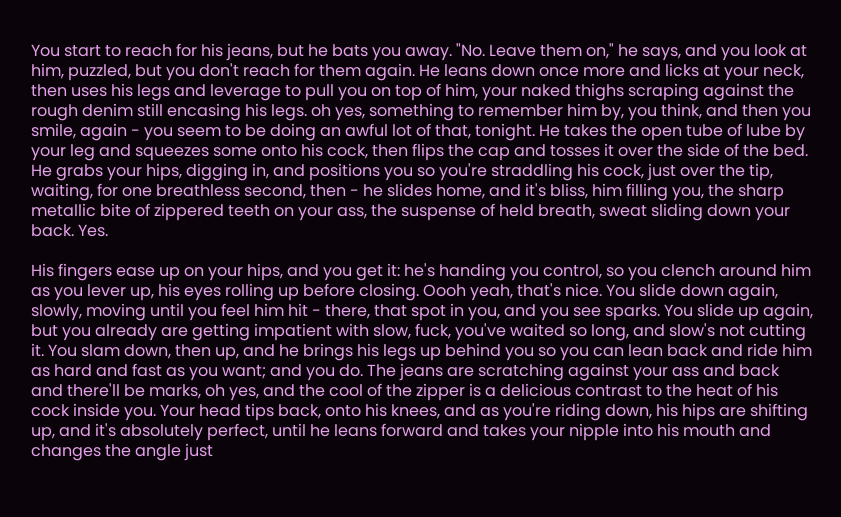You start to reach for his jeans, but he bats you away. "No. Leave them on," he says, and you look at him, puzzled, but you don't reach for them again. He leans down once more and licks at your neck, then uses his legs and leverage to pull you on top of him, your naked thighs scraping against the rough denim still encasing his legs. oh yes, something to remember him by, you think, and then you smile, again - you seem to be doing an awful lot of that, tonight. He takes the open tube of lube by your leg and squeezes some onto his cock, then flips the cap and tosses it over the side of the bed. He grabs your hips, digging in, and positions you so you're straddling his cock, just over the tip, waiting, for one breathless second, then - he slides home, and it's bliss, him filling you, the sharp metallic bite of zippered teeth on your ass, the suspense of held breath, sweat sliding down your back. Yes.

His fingers ease up on your hips, and you get it: he's handing you control, so you clench around him as you lever up, his eyes rolling up before closing. Oooh yeah, that's nice. You slide down again, slowly, moving until you feel him hit - there, that spot in you, and you see sparks. You slide up again, but you already are getting impatient with slow, fuck, you've waited so long, and slow's not cutting it. You slam down, then up, and he brings his legs up behind you so you can lean back and ride him as hard and fast as you want; and you do. The jeans are scratching against your ass and back and there'll be marks, oh yes, and the cool of the zipper is a delicious contrast to the heat of his cock inside you. Your head tips back, onto his knees, and as you're riding down, his hips are shifting up, and it's absolutely perfect, until he leans forward and takes your nipple into his mouth and changes the angle just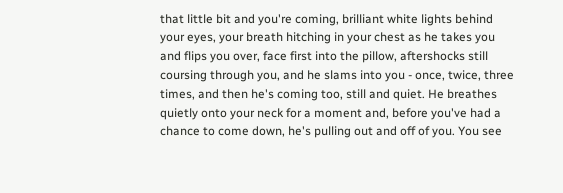that little bit and you're coming, brilliant white lights behind your eyes, your breath hitching in your chest as he takes you and flips you over, face first into the pillow, aftershocks still coursing through you, and he slams into you - once, twice, three times, and then he's coming too, still and quiet. He breathes quietly onto your neck for a moment and, before you've had a chance to come down, he's pulling out and off of you. You see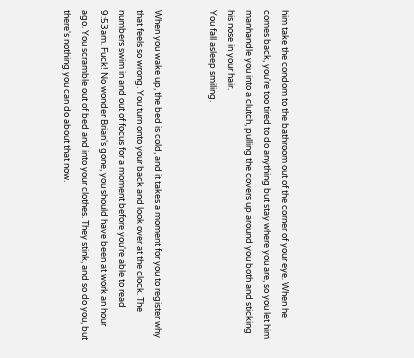him take the condom to the bathroom out of the corner of your eye. When he comes back, you're too tired to do anything but stay where you are, so you let him manhandle you into a clutch, pulling the covers up around you both and sticking his nose in your hair.
You fall asleep smiling.


When you wake up, the bed is cold, and it takes a moment for you to register why that feels so wrong. You turn onto your back and look over at the clock. The numbers swim in and out of focus for a moment before you're able to read 9:53am. Fuck! No wonder Brian's gone, you should have been at work an hour ago. You scramble out of bed and into your clothes. They stink, and so do you, but there's nothing you can do about that now.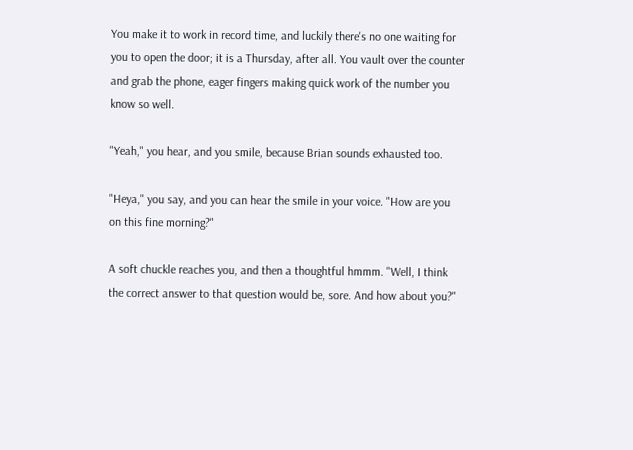You make it to work in record time, and luckily there's no one waiting for you to open the door; it is a Thursday, after all. You vault over the counter and grab the phone, eager fingers making quick work of the number you know so well.

"Yeah," you hear, and you smile, because Brian sounds exhausted too.

"Heya," you say, and you can hear the smile in your voice. "How are you on this fine morning?"

A soft chuckle reaches you, and then a thoughtful hmmm. "Well, I think the correct answer to that question would be, sore. And how about you?"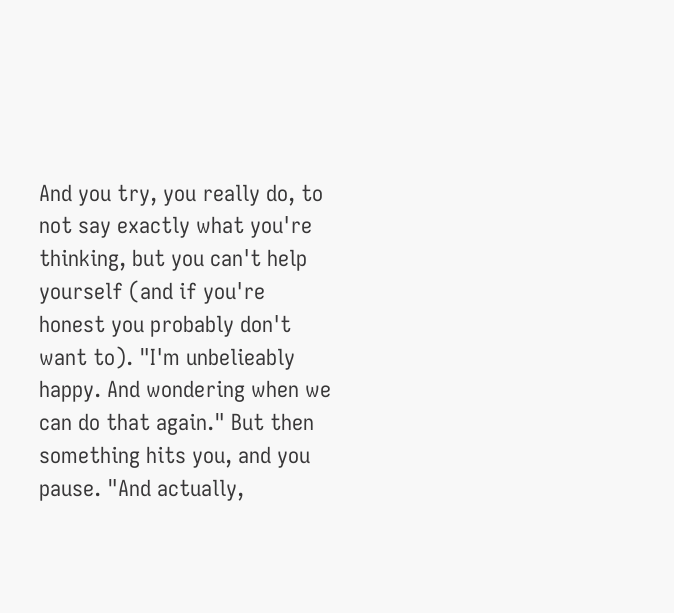And you try, you really do, to not say exactly what you're thinking, but you can't help yourself (and if you're honest you probably don't want to). "I'm unbelieably happy. And wondering when we can do that again." But then something hits you, and you pause. "And actually,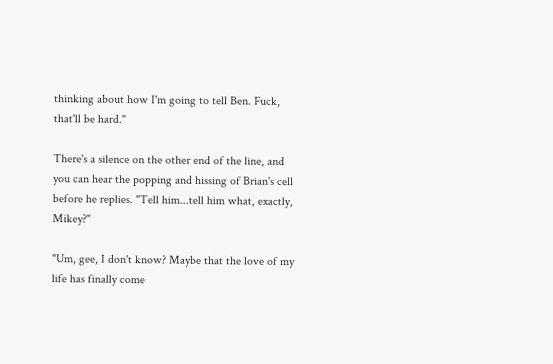thinking about how I'm going to tell Ben. Fuck, that'll be hard."

There's a silence on the other end of the line, and you can hear the popping and hissing of Brian's cell before he replies. "Tell him...tell him what, exactly, Mikey?"

"Um, gee, I don't know? Maybe that the love of my life has finally come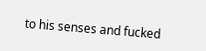to his senses and fucked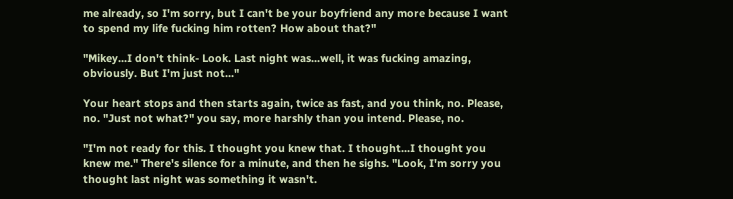me already, so I'm sorry, but I can't be your boyfriend any more because I want to spend my life fucking him rotten? How about that?"

"Mikey...I don't think- Look. Last night was...well, it was fucking amazing, obviously. But I'm just not..."

Your heart stops and then starts again, twice as fast, and you think, no. Please, no. "Just not what?" you say, more harshly than you intend. Please, no.

"I'm not ready for this. I thought you knew that. I thought...I thought you knew me." There's silence for a minute, and then he sighs. "Look, I'm sorry you thought last night was something it wasn't.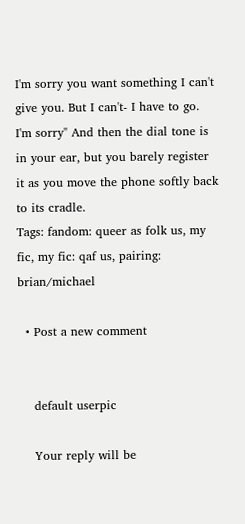I'm sorry you want something I can't give you. But I can't- I have to go. I'm sorry" And then the dial tone is in your ear, but you barely register it as you move the phone softly back to its cradle.
Tags: fandom: queer as folk us, my fic, my fic: qaf us, pairing: brian/michael

  • Post a new comment


    default userpic

    Your reply will be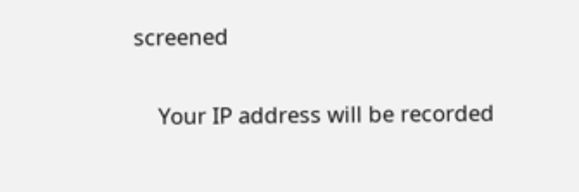screened

    Your IP address will be recorded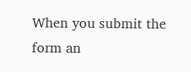When you submit the form an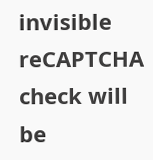invisible reCAPTCHA check will be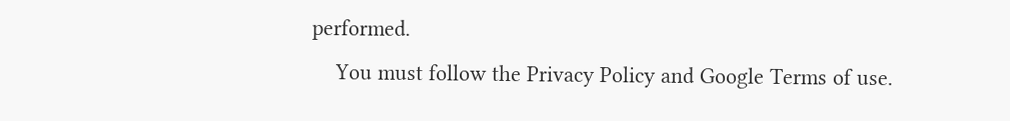performed.
    You must follow the Privacy Policy and Google Terms of use.